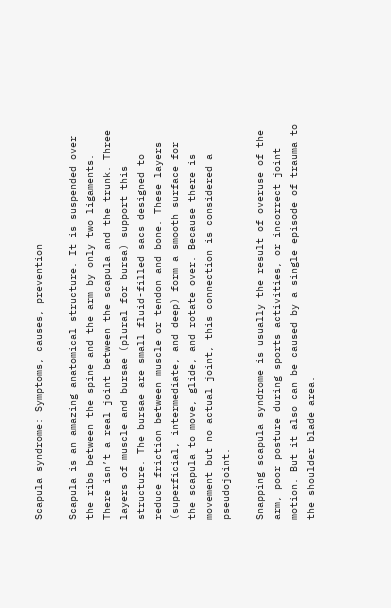Scapula syndrome: Symptoms, causes, prevention

Scapula is an amazing anatomical structure. It is suspended over the ribs between the spine and the arm by only two ligaments. There isn’t a real joint between the scapula and the trunk. Three layers of muscle and bursae (plural for bursa) support this structure. The bursae are small fluid-filled sacs designed to reduce friction between muscle or tendon and bone. These layers (superficial, intermediate, and deep) form a smooth surface for the scapula to move, glide, and rotate over. Because there is movement but no actual joint, this connection is considered a pseudojoint.

Snapping scapula syndrome is usually the result of overuse of the arm, poor posture during sports activities, or incorrect joint motion. But it also can be caused by a single episode of trauma to the shoulder blade area.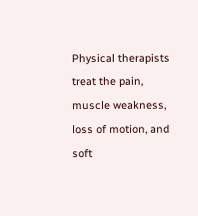Physical therapists treat the pain, muscle weakness, loss of motion, and soft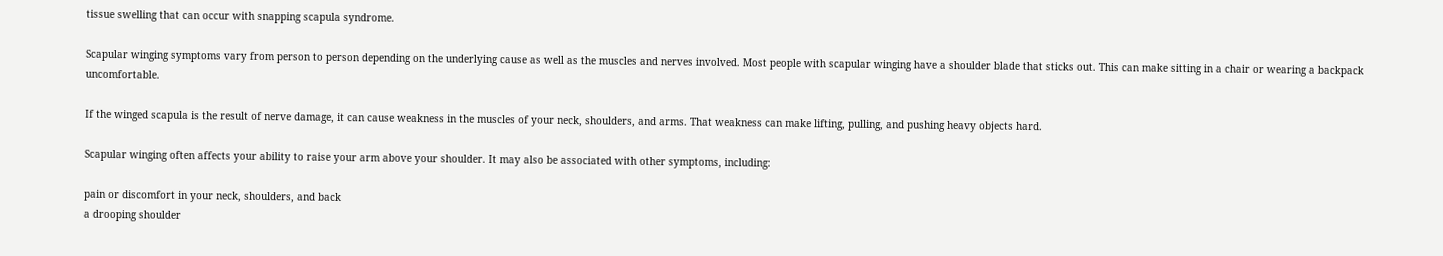tissue swelling that can occur with snapping scapula syndrome.

Scapular winging symptoms vary from person to person depending on the underlying cause as well as the muscles and nerves involved. Most people with scapular winging have a shoulder blade that sticks out. This can make sitting in a chair or wearing a backpack uncomfortable.

If the winged scapula is the result of nerve damage, it can cause weakness in the muscles of your neck, shoulders, and arms. That weakness can make lifting, pulling, and pushing heavy objects hard.

Scapular winging often affects your ability to raise your arm above your shoulder. It may also be associated with other symptoms, including:

pain or discomfort in your neck, shoulders, and back
a drooping shoulder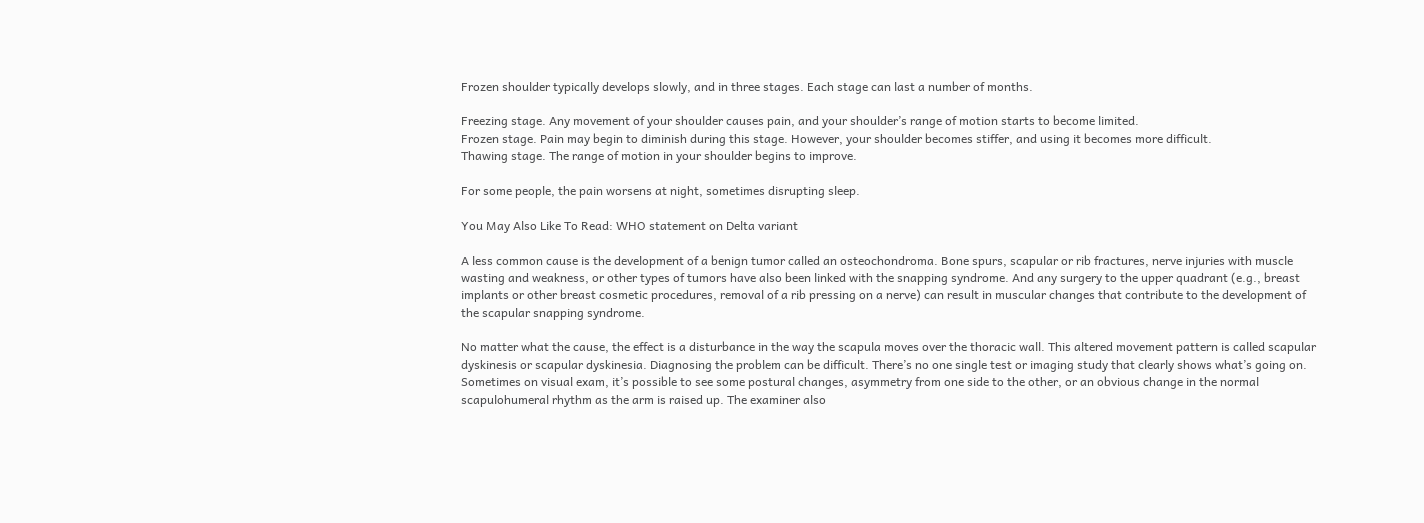Frozen shoulder typically develops slowly, and in three stages. Each stage can last a number of months.

Freezing stage. Any movement of your shoulder causes pain, and your shoulder’s range of motion starts to become limited.
Frozen stage. Pain may begin to diminish during this stage. However, your shoulder becomes stiffer, and using it becomes more difficult.
Thawing stage. The range of motion in your shoulder begins to improve.

For some people, the pain worsens at night, sometimes disrupting sleep.

You May Also Like To Read: WHO statement on Delta variant

A less common cause is the development of a benign tumor called an osteochondroma. Bone spurs, scapular or rib fractures, nerve injuries with muscle wasting and weakness, or other types of tumors have also been linked with the snapping syndrome. And any surgery to the upper quadrant (e.g., breast implants or other breast cosmetic procedures, removal of a rib pressing on a nerve) can result in muscular changes that contribute to the development of the scapular snapping syndrome.

No matter what the cause, the effect is a disturbance in the way the scapula moves over the thoracic wall. This altered movement pattern is called scapular dyskinesis or scapular dyskinesia. Diagnosing the problem can be difficult. There’s no one single test or imaging study that clearly shows what’s going on. Sometimes on visual exam, it’s possible to see some postural changes, asymmetry from one side to the other, or an obvious change in the normal scapulohumeral rhythm as the arm is raised up. The examiner also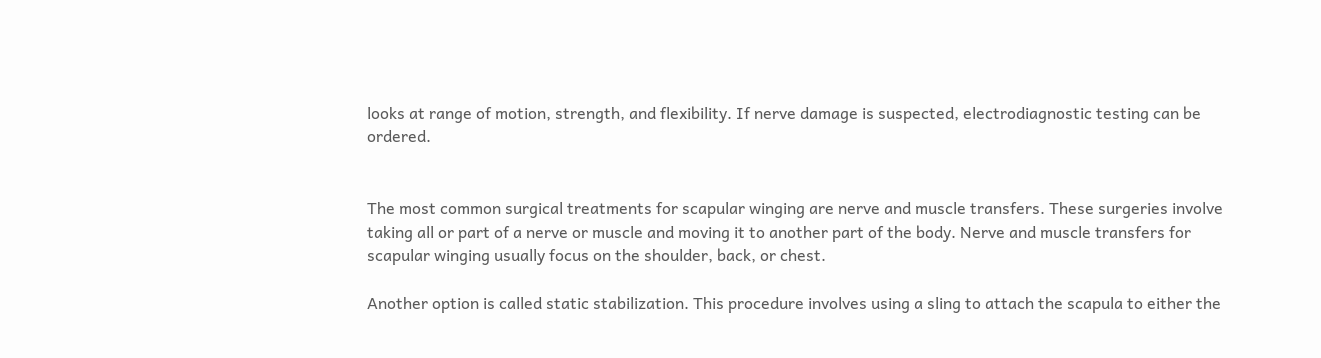looks at range of motion, strength, and flexibility. If nerve damage is suspected, electrodiagnostic testing can be ordered.


The most common surgical treatments for scapular winging are nerve and muscle transfers. These surgeries involve taking all or part of a nerve or muscle and moving it to another part of the body. Nerve and muscle transfers for scapular winging usually focus on the shoulder, back, or chest.

Another option is called static stabilization. This procedure involves using a sling to attach the scapula to either the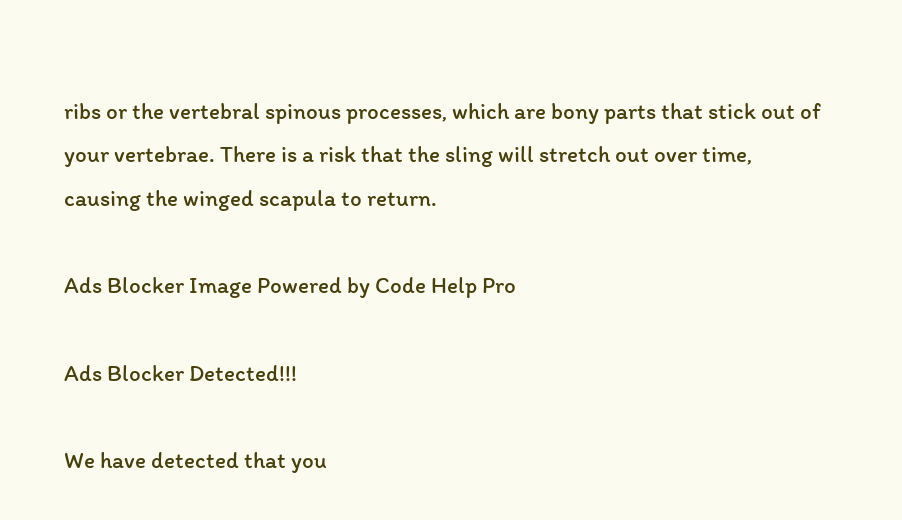ribs or the vertebral spinous processes, which are bony parts that stick out of your vertebrae. There is a risk that the sling will stretch out over time, causing the winged scapula to return.

Ads Blocker Image Powered by Code Help Pro

Ads Blocker Detected!!!

We have detected that you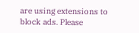are using extensions to block ads. Please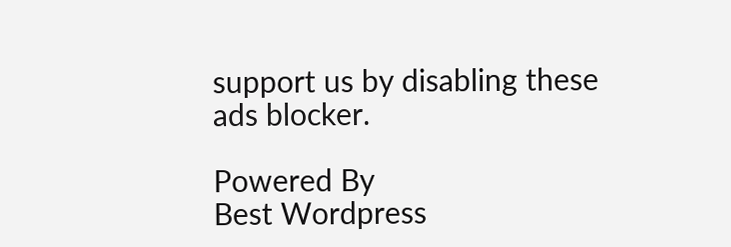support us by disabling these ads blocker.

Powered By
Best Wordpress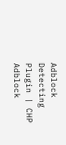Adblock Detecting Plugin | CHP Adblock